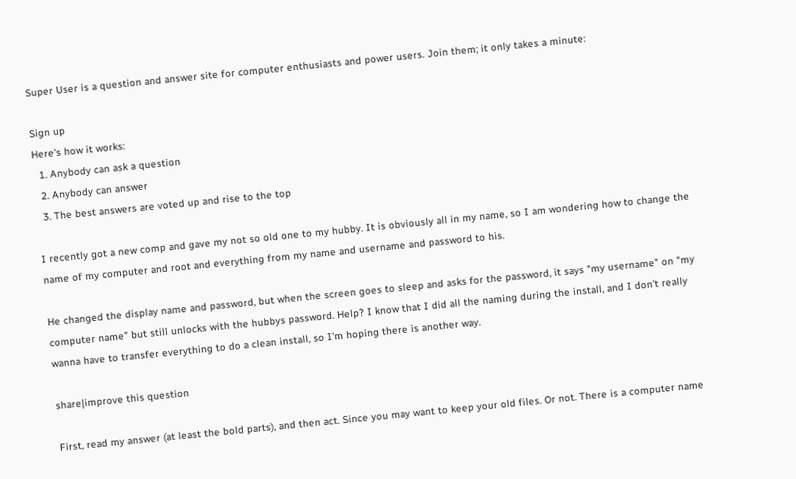Super User is a question and answer site for computer enthusiasts and power users. Join them; it only takes a minute:

Sign up
Here's how it works:
  1. Anybody can ask a question
  2. Anybody can answer
  3. The best answers are voted up and rise to the top

I recently got a new comp and gave my not so old one to my hubby. It is obviously all in my name, so I am wondering how to change the name of my computer and root and everything from my name and username and password to his.

He changed the display name and password, but when the screen goes to sleep and asks for the password, it says "my username" on "my computer name" but still unlocks with the hubbys password. Help? I know that I did all the naming during the install, and I don't really wanna have to transfer everything to do a clean install, so I'm hoping there is another way.

share|improve this question

First, read my answer (at least the bold parts), and then act. Since you may want to keep your old files. Or not. There is a computer name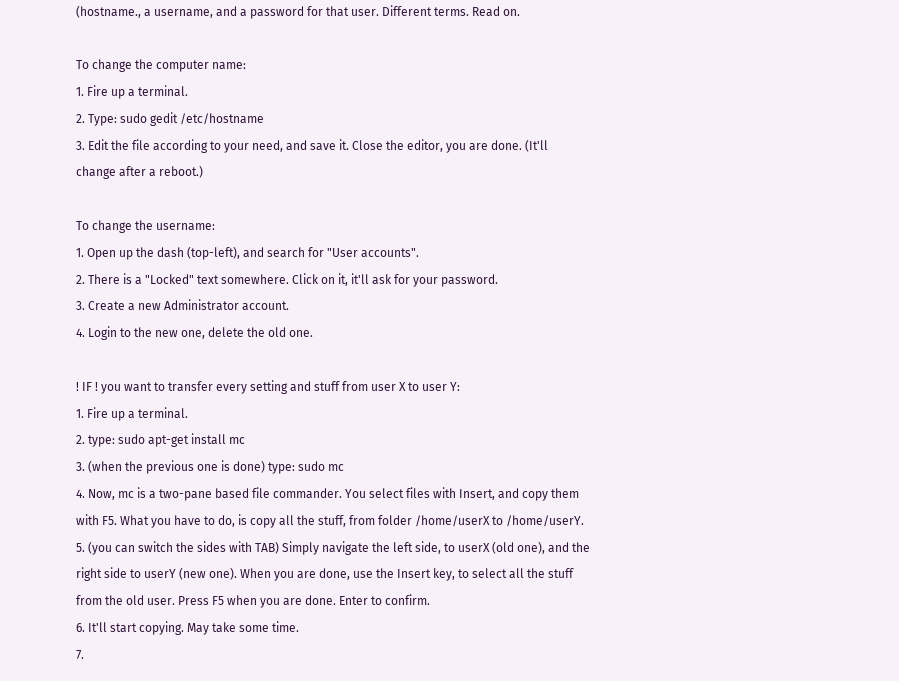(hostname., a username, and a password for that user. Different terms. Read on.

To change the computer name:
1. Fire up a terminal.
2. Type: sudo gedit /etc/hostname
3. Edit the file according to your need, and save it. Close the editor, you are done. (It'll change after a reboot.)

To change the username:
1. Open up the dash (top-left), and search for "User accounts".
2. There is a "Locked" text somewhere. Click on it, it'll ask for your password.
3. Create a new Administrator account.
4. Login to the new one, delete the old one.

! IF ! you want to transfer every setting and stuff from user X to user Y:
1. Fire up a terminal.
2. type: sudo apt-get install mc
3. (when the previous one is done) type: sudo mc
4. Now, mc is a two-pane based file commander. You select files with Insert, and copy them with F5. What you have to do, is copy all the stuff, from folder /home/userX to /home/userY.
5. (you can switch the sides with TAB) Simply navigate the left side, to userX (old one), and the right side to userY (new one). When you are done, use the Insert key, to select all the stuff from the old user. Press F5 when you are done. Enter to confirm.
6. It'll start copying. May take some time.
7.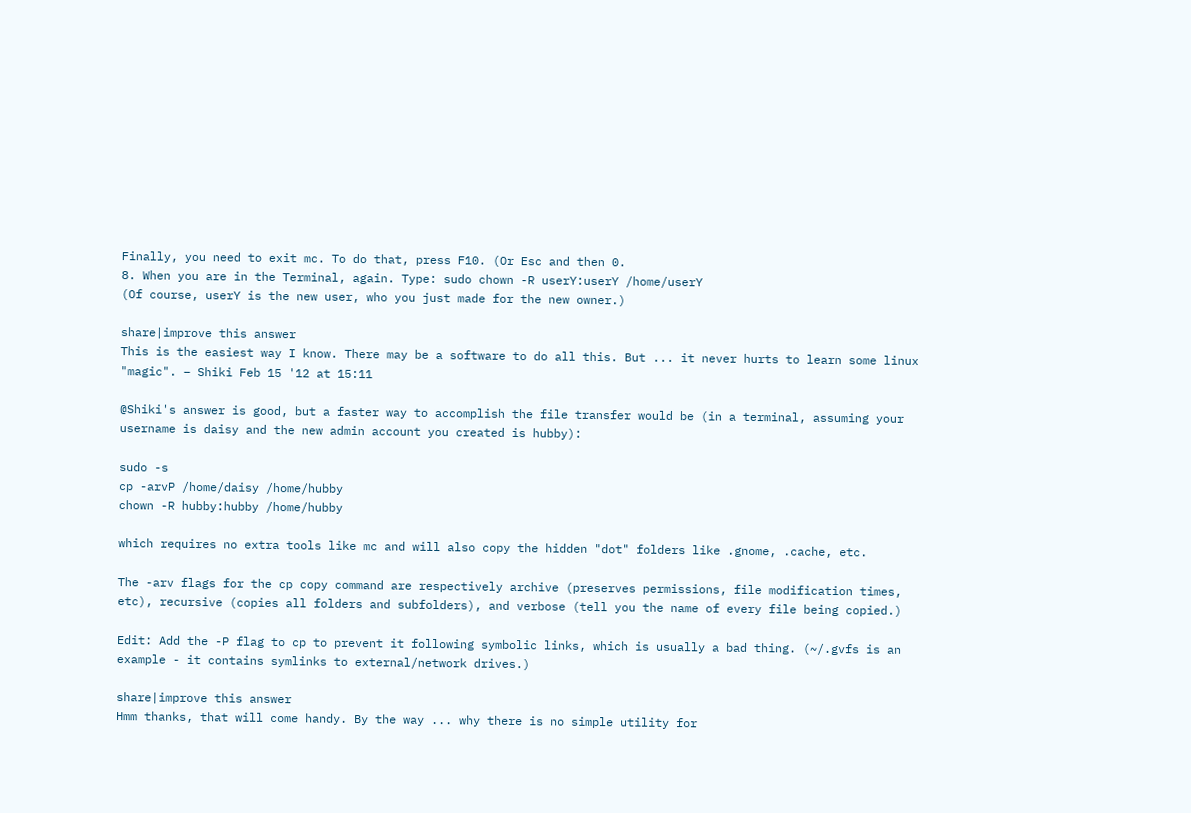Finally, you need to exit mc. To do that, press F10. (Or Esc and then 0.
8. When you are in the Terminal, again. Type: sudo chown -R userY:userY /home/userY
(Of course, userY is the new user, who you just made for the new owner.)

share|improve this answer
This is the easiest way I know. There may be a software to do all this. But ... it never hurts to learn some linux "magic". – Shiki Feb 15 '12 at 15:11

@Shiki's answer is good, but a faster way to accomplish the file transfer would be (in a terminal, assuming your username is daisy and the new admin account you created is hubby):

sudo -s
cp -arvP /home/daisy /home/hubby
chown -R hubby:hubby /home/hubby

which requires no extra tools like mc and will also copy the hidden "dot" folders like .gnome, .cache, etc.

The -arv flags for the cp copy command are respectively archive (preserves permissions, file modification times, etc), recursive (copies all folders and subfolders), and verbose (tell you the name of every file being copied.)

Edit: Add the -P flag to cp to prevent it following symbolic links, which is usually a bad thing. (~/.gvfs is an example - it contains symlinks to external/network drives.)

share|improve this answer
Hmm thanks, that will come handy. By the way ... why there is no simple utility for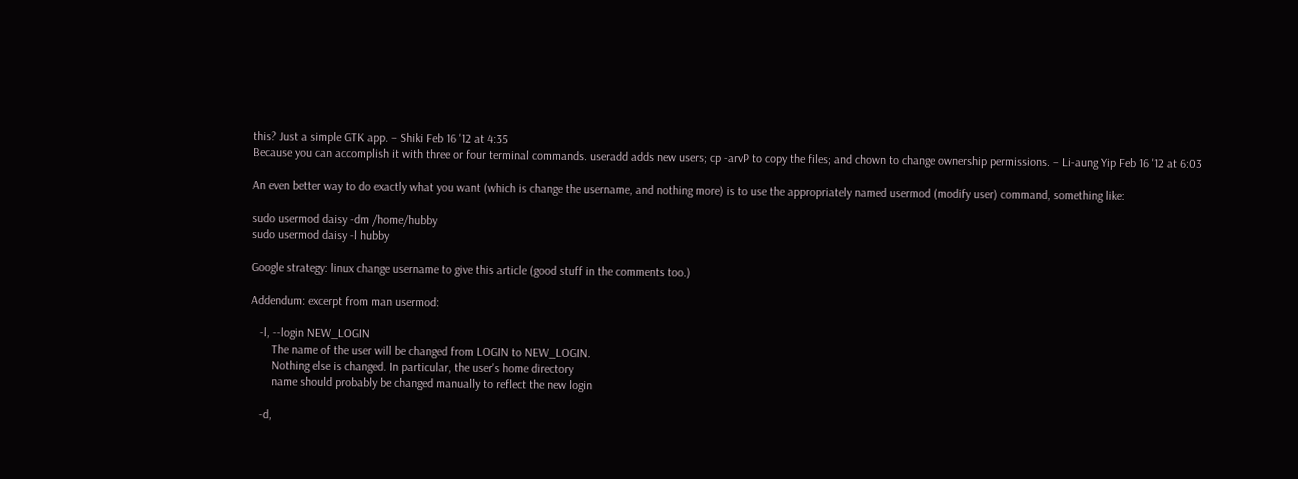this? Just a simple GTK app. – Shiki Feb 16 '12 at 4:35
Because you can accomplish it with three or four terminal commands. useradd adds new users; cp -arvP to copy the files; and chown to change ownership permissions. – Li-aung Yip Feb 16 '12 at 6:03

An even better way to do exactly what you want (which is change the username, and nothing more) is to use the appropriately named usermod (modify user) command, something like:

sudo usermod daisy -dm /home/hubby
sudo usermod daisy -l hubby

Google strategy: linux change username to give this article (good stuff in the comments too.)

Addendum: excerpt from man usermod:

   -l, --login NEW_LOGIN
       The name of the user will be changed from LOGIN to NEW_LOGIN.
       Nothing else is changed. In particular, the user's home directory
       name should probably be changed manually to reflect the new login

   -d,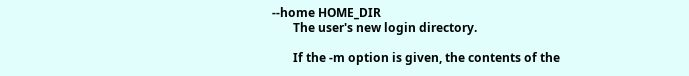--home HOME_DIR
       The user's new login directory.

       If the -m option is given, the contents of the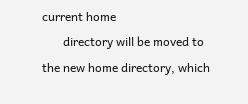current home
       directory will be moved to the new home directory, which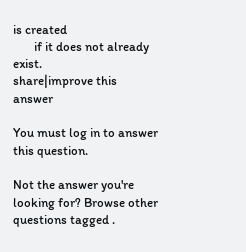is created
       if it does not already exist.
share|improve this answer

You must log in to answer this question.

Not the answer you're looking for? Browse other questions tagged .